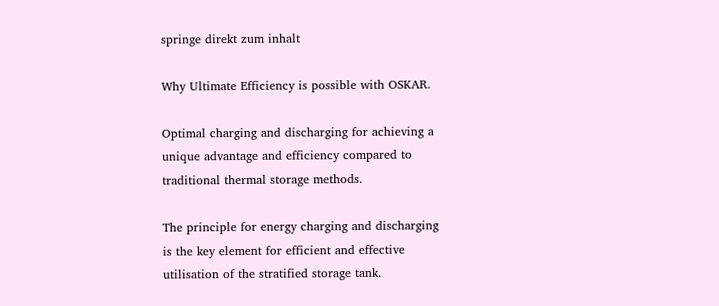springe direkt zum inhalt

Why Ultimate Efficiency is possible with OSKAR.

Optimal charging and discharging for achieving a unique advantage and efficiency compared to traditional thermal storage methods.

The principle for energy charging and discharging is the key element for efficient and effective utilisation of the stratified storage tank.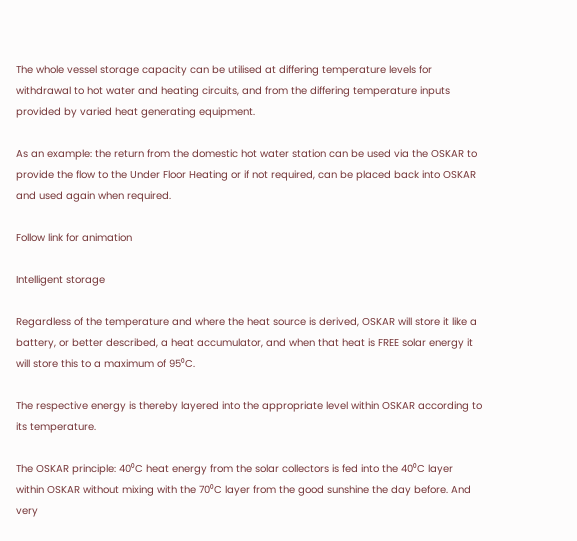The whole vessel storage capacity can be utilised at differing temperature levels for withdrawal to hot water and heating circuits, and from the differing temperature inputs provided by varied heat generating equipment.

As an example: the return from the domestic hot water station can be used via the OSKAR to provide the flow to the Under Floor Heating or if not required, can be placed back into OSKAR and used again when required.

Follow link for animation

Intelligent storage

Regardless of the temperature and where the heat source is derived, OSKAR will store it like a battery, or better described, a heat accumulator, and when that heat is FREE solar energy it will store this to a maximum of 95⁰C.

The respective energy is thereby layered into the appropriate level within OSKAR according to its temperature.

The OSKAR principle: 40⁰C heat energy from the solar collectors is fed into the 40⁰C layer within OSKAR without mixing with the 70⁰C layer from the good sunshine the day before. And very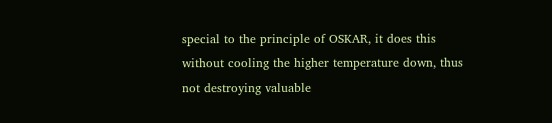special to the principle of OSKAR, it does this without cooling the higher temperature down, thus not destroying valuable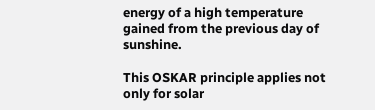energy of a high temperature gained from the previous day of sunshine.

This OSKAR principle applies not only for solar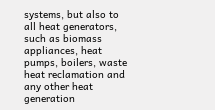systems, but also to all heat generators, such as biomass appliances, heat pumps, boilers, waste heat reclamation and any other heat generation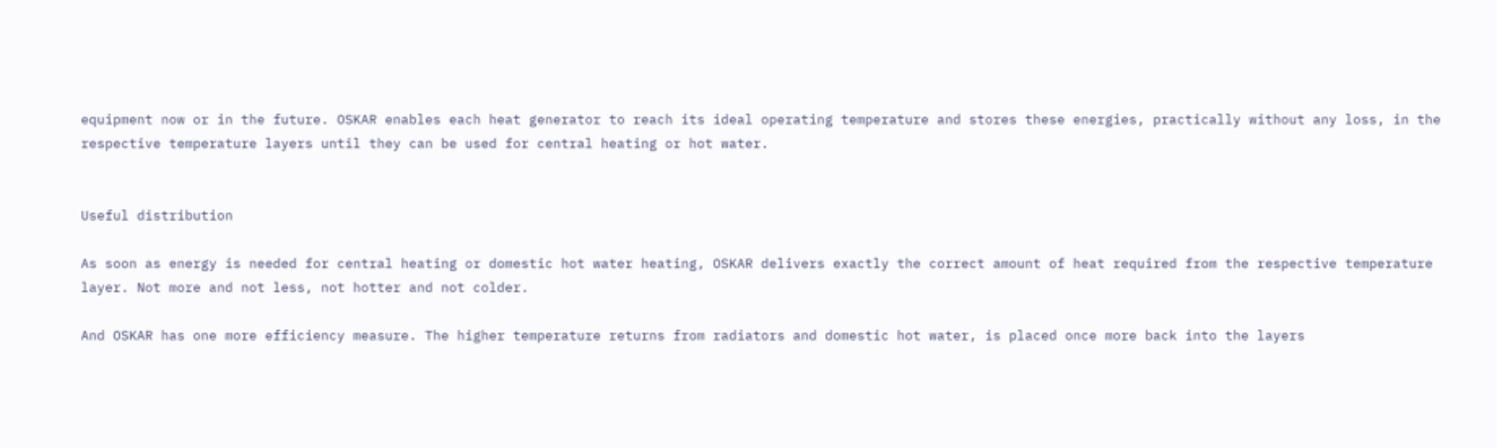equipment now or in the future. OSKAR enables each heat generator to reach its ideal operating temperature and stores these energies, practically without any loss, in the respective temperature layers until they can be used for central heating or hot water.


Useful distribution

As soon as energy is needed for central heating or domestic hot water heating, OSKAR delivers exactly the correct amount of heat required from the respective temperature layer. Not more and not less, not hotter and not colder.

And OSKAR has one more efficiency measure. The higher temperature returns from radiators and domestic hot water, is placed once more back into the layers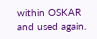within OSKAR and used again.